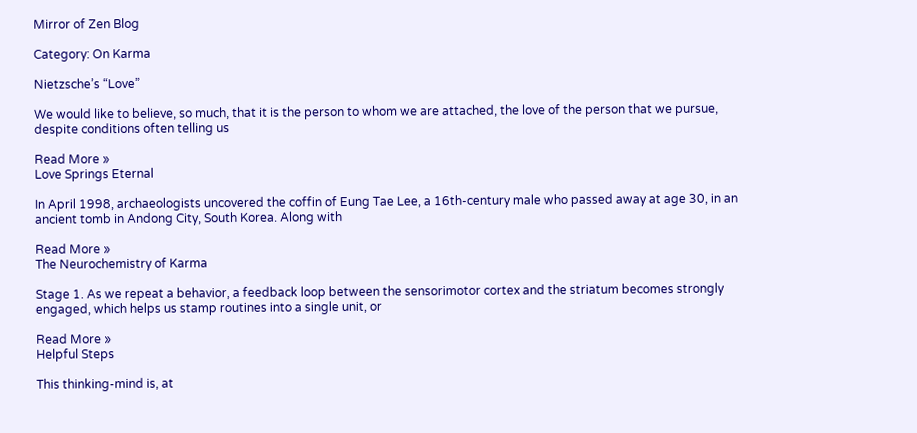Mirror of Zen Blog

Category: On Karma

Nietzsche’s “Love”

We would like to believe, so much, that it is the person to whom we are attached, the love of the person that we pursue, despite conditions often telling us

Read More »
Love Springs Eternal

In April 1998, archaeologists uncovered the coffin of Eung Tae Lee, a 16th-century male who passed away at age 30, in an ancient tomb in Andong City, South Korea. Along with

Read More »
The Neurochemistry of Karma

Stage 1. As we repeat a behavior, a feedback loop between the sensorimotor cortex and the striatum becomes strongly engaged, which helps us stamp routines into a single unit, or

Read More »
Helpful Steps

This thinking-mind is, at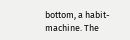bottom, a habit-machine. The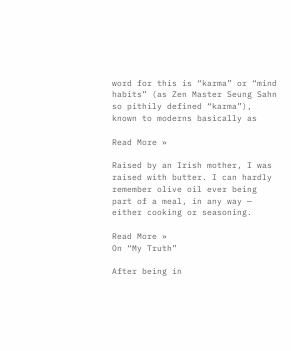word for this is “karma” or “mind habits” (as Zen Master Seung Sahn so pithily defined “karma”), known to moderns basically as

Read More »

Raised by an Irish mother, I was raised with butter. I can hardly remember olive oil ever being part of a meal, in any way — either cooking or seasoning.

Read More »
On “My Truth”

After being in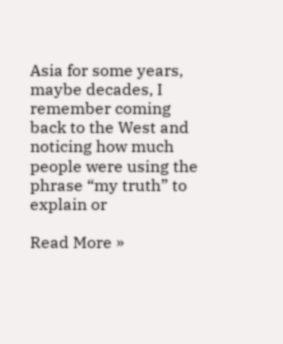Asia for some years, maybe decades, I remember coming back to the West and noticing how much people were using the phrase “my truth” to explain or

Read More »